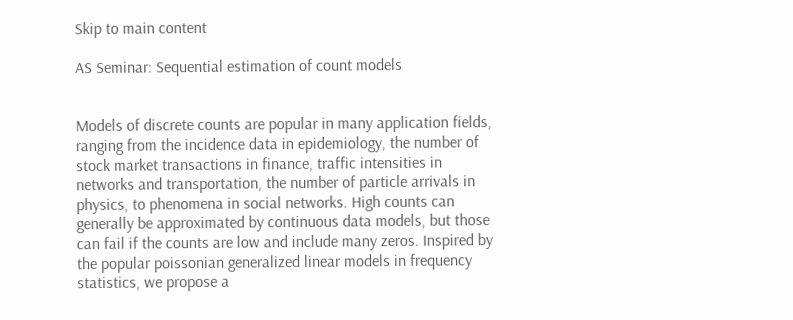Skip to main content

AS Seminar: Sequential estimation of count models


Models of discrete counts are popular in many application fields, ranging from the incidence data in epidemiology, the number of stock market transactions in finance, traffic intensities in networks and transportation, the number of particle arrivals in physics, to phenomena in social networks. High counts can generally be approximated by continuous data models, but those can fail if the counts are low and include many zeros. Inspired by the popular poissonian generalized linear models in frequency statistics, we propose a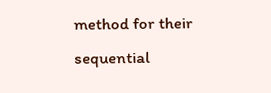method for their sequential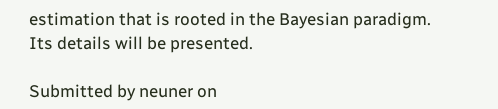estimation that is rooted in the Bayesian paradigm. Its details will be presented.

Submitted by neuner on